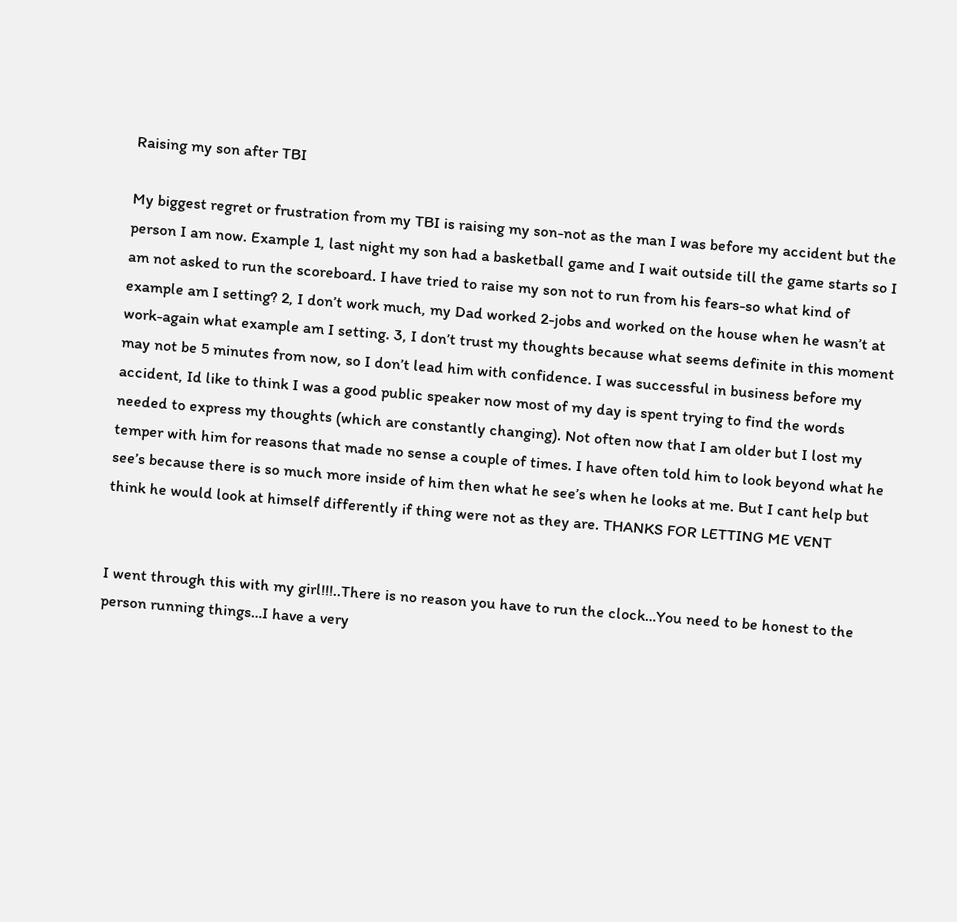Raising my son after TBI

My biggest regret or frustration from my TBI is raising my son-not as the man I was before my accident but the person I am now. Example 1, last night my son had a basketball game and I wait outside till the game starts so I am not asked to run the scoreboard. I have tried to raise my son not to run from his fears-so what kind of example am I setting? 2, I don’t work much, my Dad worked 2-jobs and worked on the house when he wasn’t at work-again what example am I setting. 3, I don’t trust my thoughts because what seems definite in this moment may not be 5 minutes from now, so I don’t lead him with confidence. I was successful in business before my accident, Id like to think I was a good public speaker now most of my day is spent trying to find the words needed to express my thoughts (which are constantly changing). Not often now that I am older but I lost my temper with him for reasons that made no sense a couple of times. I have often told him to look beyond what he see’s because there is so much more inside of him then what he see’s when he looks at me. But I cant help but think he would look at himself differently if thing were not as they are. THANKS FOR LETTING ME VENT


I went through this with my girl!!!..There is no reason you have to run the clock…You need to be honest to the person running things…I have a very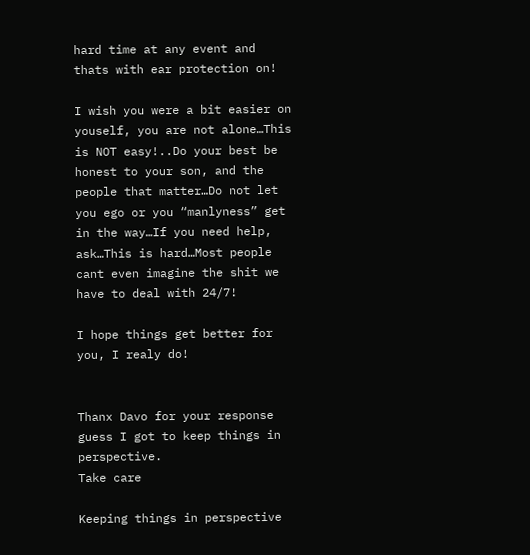hard time at any event and thats with ear protection on!

I wish you were a bit easier on youself, you are not alone…This is NOT easy!..Do your best be honest to your son, and the people that matter…Do not let you ego or you “manlyness” get in the way…If you need help, ask…This is hard…Most people cant even imagine the shit we have to deal with 24/7!

I hope things get better for you, I realy do!


Thanx Davo for your response guess I got to keep things in perspective.
Take care

Keeping things in perspective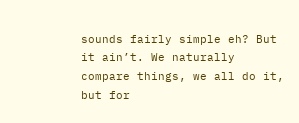sounds fairly simple eh? But it ain’t. We naturally compare things, we all do it, but for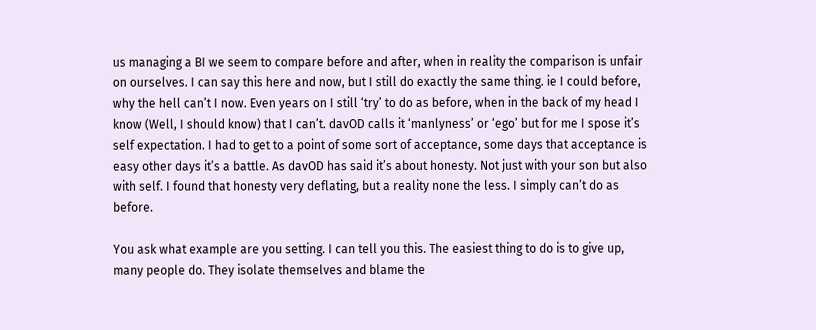us managing a BI we seem to compare before and after, when in reality the comparison is unfair on ourselves. I can say this here and now, but I still do exactly the same thing. ie I could before, why the hell can’t I now. Even years on I still ‘try’ to do as before, when in the back of my head I know (Well, I should know) that I can’t. davOD calls it ‘manlyness’ or ‘ego’ but for me I spose it’s self expectation. I had to get to a point of some sort of acceptance, some days that acceptance is easy other days it’s a battle. As davOD has said it’s about honesty. Not just with your son but also with self. I found that honesty very deflating, but a reality none the less. I simply can’t do as before.

You ask what example are you setting. I can tell you this. The easiest thing to do is to give up, many people do. They isolate themselves and blame the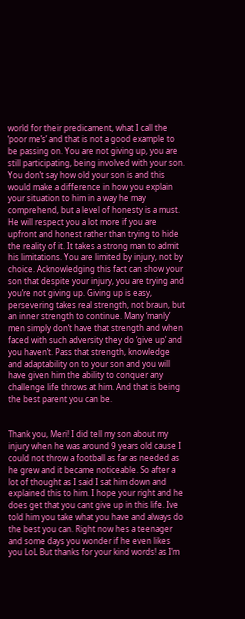world for their predicament, what I call the ‘poor me’s’ and that is not a good example to be passing on. You are not giving up, you are still participating, being involved with your son. You don’t say how old your son is and this would make a difference in how you explain your situation to him in a way he may comprehend, but a level of honesty is a must. He will respect you a lot more if you are upfront and honest rather than trying to hide the reality of it. It takes a strong man to admit his limitations. You are limited by injury, not by choice. Acknowledging this fact can show your son that despite your injury, you are trying and you’re not giving up. Giving up is easy, persevering takes real strength, not braun, but an inner strength to continue. Many ‘manly’ men simply don’t have that strength and when faced with such adversity they do ‘give up’ and you haven’t. Pass that strength, knowledge and adaptability on to your son and you will have given him the ability to conquer any challenge life throws at him. And that is being the best parent you can be.


Thank you, Meri! I did tell my son about my injury when he was around 9 years old cause I could not throw a football as far as needed as he grew and it became noticeable. So after a lot of thought as I said I sat him down and explained this to him. I hope your right and he does get that you cant give up in this life. Ive told him you take what you have and always do the best you can. Right now hes a teenager and some days you wonder if he even likes you LoL But thanks for your kind words! as I’m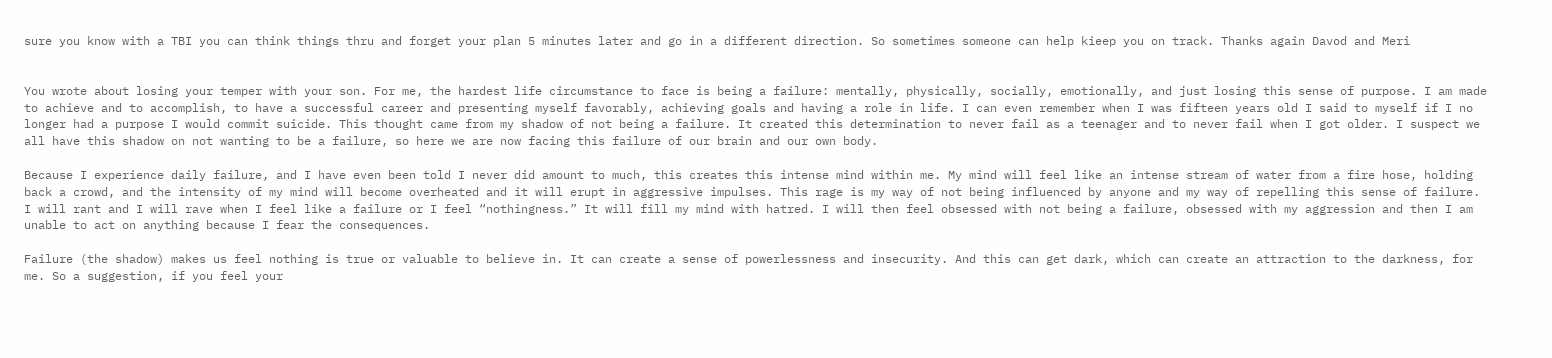sure you know with a TBI you can think things thru and forget your plan 5 minutes later and go in a different direction. So sometimes someone can help kieep you on track. Thanks again Davod and Meri


You wrote about losing your temper with your son. For me, the hardest life circumstance to face is being a failure: mentally, physically, socially, emotionally, and just losing this sense of purpose. I am made to achieve and to accomplish, to have a successful career and presenting myself favorably, achieving goals and having a role in life. I can even remember when I was fifteen years old I said to myself if I no longer had a purpose I would commit suicide. This thought came from my shadow of not being a failure. It created this determination to never fail as a teenager and to never fail when I got older. I suspect we all have this shadow on not wanting to be a failure, so here we are now facing this failure of our brain and our own body.

Because I experience daily failure, and I have even been told I never did amount to much, this creates this intense mind within me. My mind will feel like an intense stream of water from a fire hose, holding back a crowd, and the intensity of my mind will become overheated and it will erupt in aggressive impulses. This rage is my way of not being influenced by anyone and my way of repelling this sense of failure. I will rant and I will rave when I feel like a failure or I feel “nothingness.” It will fill my mind with hatred. I will then feel obsessed with not being a failure, obsessed with my aggression and then I am unable to act on anything because I fear the consequences.

Failure (the shadow) makes us feel nothing is true or valuable to believe in. It can create a sense of powerlessness and insecurity. And this can get dark, which can create an attraction to the darkness, for me. So a suggestion, if you feel your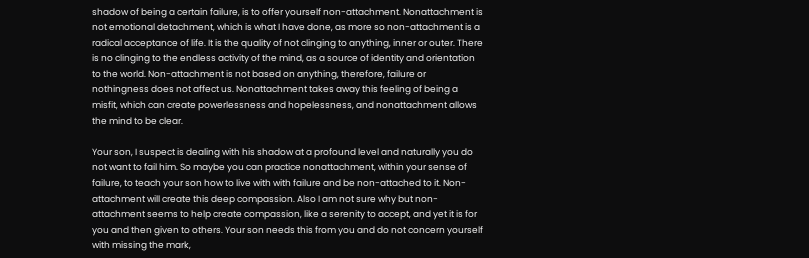shadow of being a certain failure, is to offer yourself non-attachment. Nonattachment is not emotional detachment, which is what I have done, as more so non-attachment is a radical acceptance of life. It is the quality of not clinging to anything, inner or outer. There is no clinging to the endless activity of the mind, as a source of identity and orientation to the world. Non-attachment is not based on anything, therefore, failure or nothingness does not affect us. Nonattachment takes away this feeling of being a misfit, which can create powerlessness and hopelessness, and nonattachment allows the mind to be clear.

Your son, I suspect is dealing with his shadow at a profound level and naturally you do not want to fail him. So maybe you can practice nonattachment, within your sense of failure, to teach your son how to live with with failure and be non-attached to it. Non-attachment will create this deep compassion. Also I am not sure why but non-attachment seems to help create compassion, like a serenity to accept, and yet it is for you and then given to others. Your son needs this from you and do not concern yourself with missing the mark,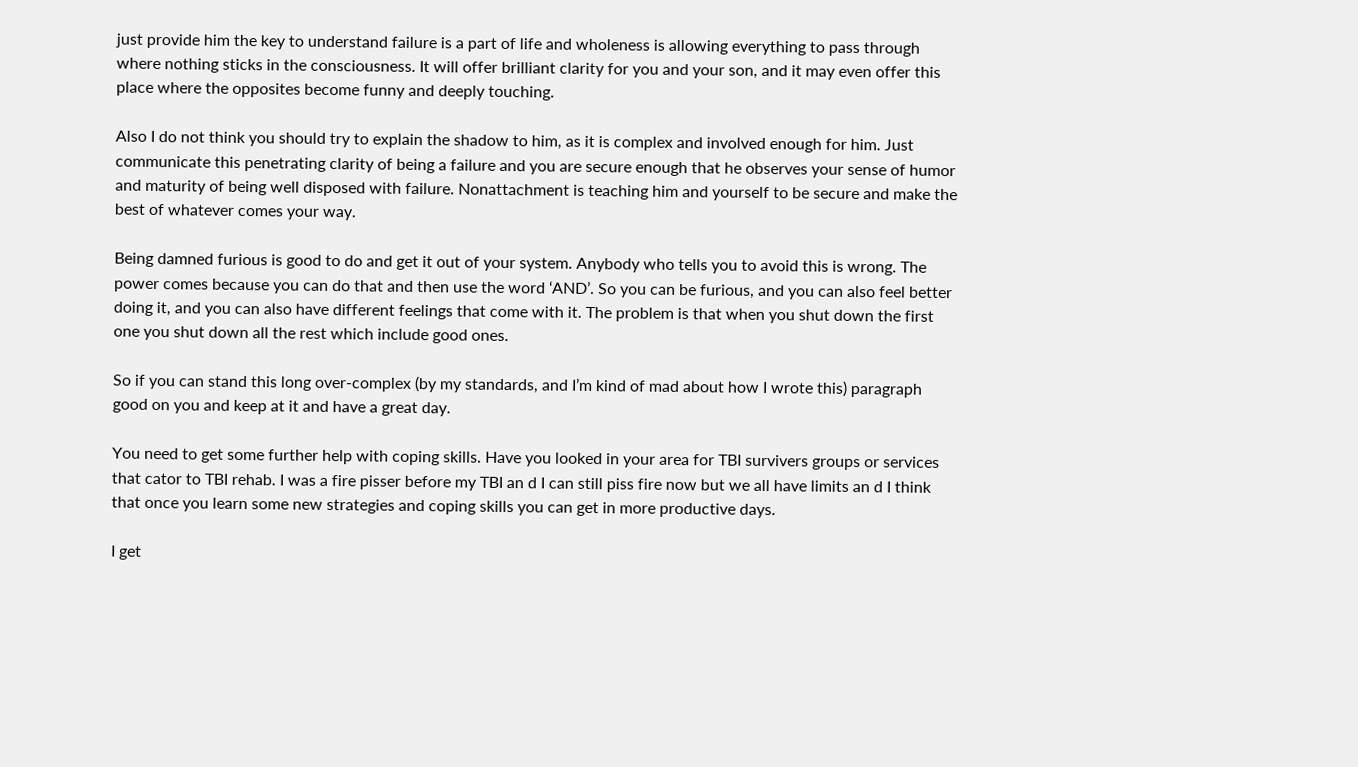just provide him the key to understand failure is a part of life and wholeness is allowing everything to pass through where nothing sticks in the consciousness. It will offer brilliant clarity for you and your son, and it may even offer this place where the opposites become funny and deeply touching.

Also I do not think you should try to explain the shadow to him, as it is complex and involved enough for him. Just communicate this penetrating clarity of being a failure and you are secure enough that he observes your sense of humor and maturity of being well disposed with failure. Nonattachment is teaching him and yourself to be secure and make the best of whatever comes your way.

Being damned furious is good to do and get it out of your system. Anybody who tells you to avoid this is wrong. The power comes because you can do that and then use the word ‘AND’. So you can be furious, and you can also feel better doing it, and you can also have different feelings that come with it. The problem is that when you shut down the first one you shut down all the rest which include good ones.

So if you can stand this long over-complex (by my standards, and I’m kind of mad about how I wrote this) paragraph good on you and keep at it and have a great day.

You need to get some further help with coping skills. Have you looked in your area for TBI survivers groups or services that cator to TBI rehab. I was a fire pisser before my TBI an d I can still piss fire now but we all have limits an d I think that once you learn some new strategies and coping skills you can get in more productive days.

I get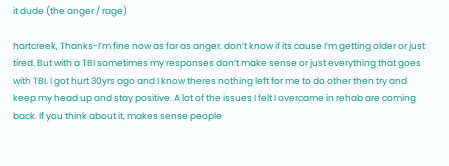it dude (the anger / rage)

hartcreek, Thanks-I’m fine now as far as anger. don’t know if its cause I’m getting older or just tired. But with a TBI sometimes my responses don’t make sense or just everything that goes with TBI. I got hurt 30yrs ago and I know theres nothing left for me to do other then try and keep my head up and stay positive. A lot of the issues I felt I overcame in rehab are coming back. If you think about it, makes sense people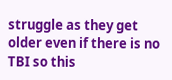struggle as they get older even if there is no TBI so this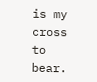is my cross to bear.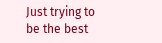Just trying to be the best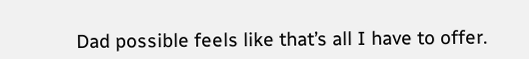Dad possible feels like that’s all I have to offer.